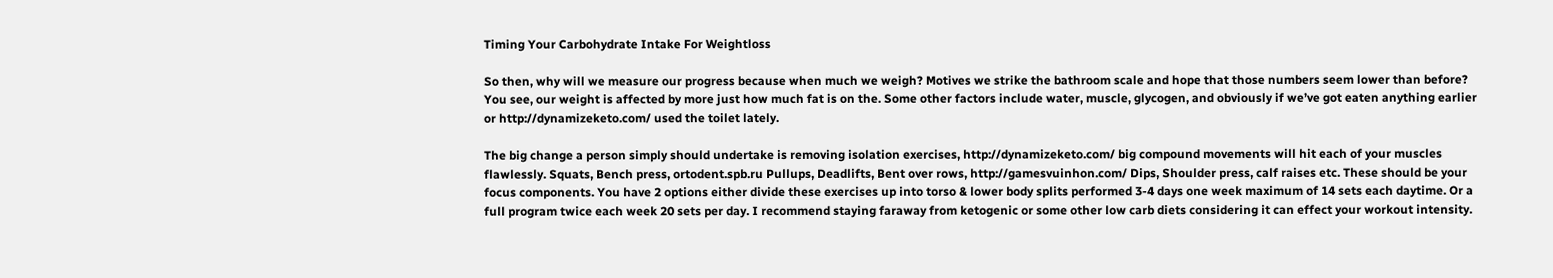Timing Your Carbohydrate Intake For Weightloss

So then, why will we measure our progress because when much we weigh? Motives we strike the bathroom scale and hope that those numbers seem lower than before? You see, our weight is affected by more just how much fat is on the. Some other factors include water, muscle, glycogen, and obviously if we’ve got eaten anything earlier or http://dynamizeketo.com/ used the toilet lately.

The big change a person simply should undertake is removing isolation exercises, http://dynamizeketo.com/ big compound movements will hit each of your muscles flawlessly. Squats, Bench press, ortodent.spb.ru Pullups, Deadlifts, Bent over rows, http://gamesvuinhon.com/ Dips, Shoulder press, calf raises etc. These should be your focus components. You have 2 options either divide these exercises up into torso & lower body splits performed 3-4 days one week maximum of 14 sets each daytime. Or a full program twice each week 20 sets per day. I recommend staying faraway from ketogenic or some other low carb diets considering it can effect your workout intensity.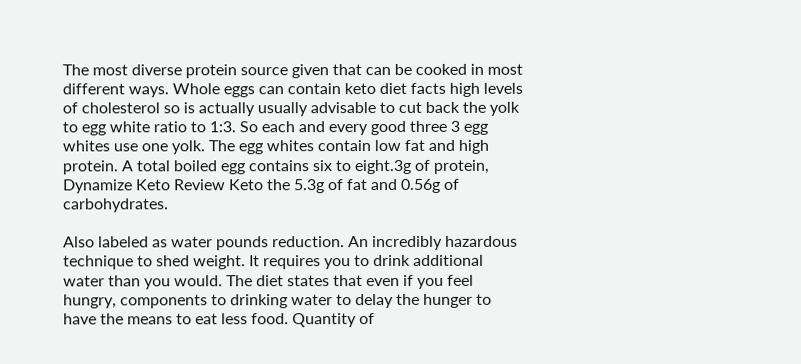The most diverse protein source given that can be cooked in most different ways. Whole eggs can contain keto diet facts high levels of cholesterol so is actually usually advisable to cut back the yolk to egg white ratio to 1:3. So each and every good three 3 egg whites use one yolk. The egg whites contain low fat and high protein. A total boiled egg contains six to eight.3g of protein, Dynamize Keto Review Keto the 5.3g of fat and 0.56g of carbohydrates.

Also labeled as water pounds reduction. An incredibly hazardous technique to shed weight. It requires you to drink additional water than you would. The diet states that even if you feel hungry, components to drinking water to delay the hunger to have the means to eat less food. Quantity of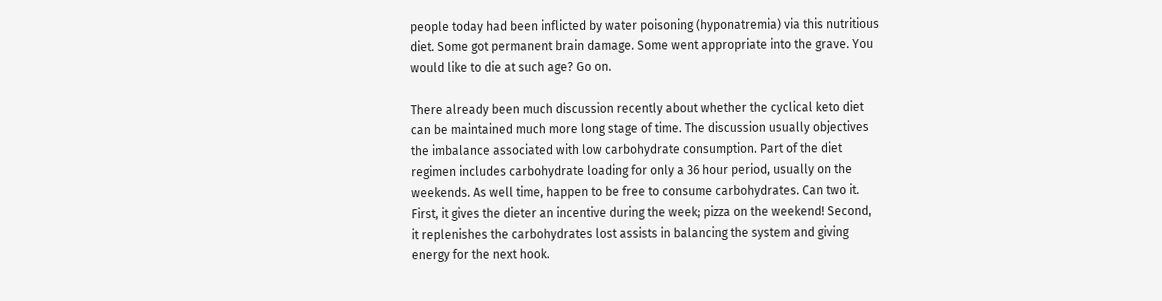people today had been inflicted by water poisoning (hyponatremia) via this nutritious diet. Some got permanent brain damage. Some went appropriate into the grave. You would like to die at such age? Go on.

There already been much discussion recently about whether the cyclical keto diet can be maintained much more long stage of time. The discussion usually objectives the imbalance associated with low carbohydrate consumption. Part of the diet regimen includes carbohydrate loading for only a 36 hour period, usually on the weekends. As well time, happen to be free to consume carbohydrates. Can two it. First, it gives the dieter an incentive during the week; pizza on the weekend! Second, it replenishes the carbohydrates lost assists in balancing the system and giving energy for the next hook.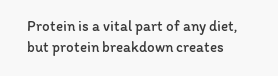Protein is a vital part of any diet, but protein breakdown creates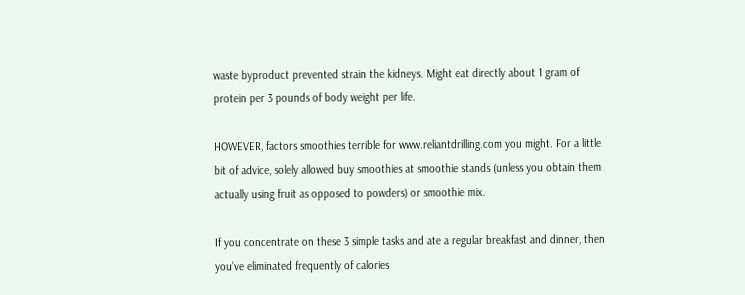waste byproduct prevented strain the kidneys. Might eat directly about 1 gram of protein per 3 pounds of body weight per life.

HOWEVER, factors smoothies terrible for www.reliantdrilling.com you might. For a little bit of advice, solely allowed buy smoothies at smoothie stands (unless you obtain them actually using fruit as opposed to powders) or smoothie mix.

If you concentrate on these 3 simple tasks and ate a regular breakfast and dinner, then you’ve eliminated frequently of calories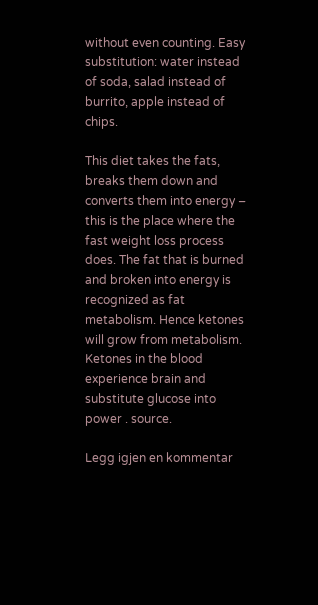without even counting. Easy substitution: water instead of soda, salad instead of burrito, apple instead of chips.

This diet takes the fats, breaks them down and converts them into energy – this is the place where the fast weight loss process does. The fat that is burned and broken into energy is recognized as fat metabolism. Hence ketones will grow from metabolism. Ketones in the blood experience brain and substitute glucose into power . source.

Legg igjen en kommentar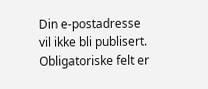Din e-postadresse vil ikke bli publisert. Obligatoriske felt er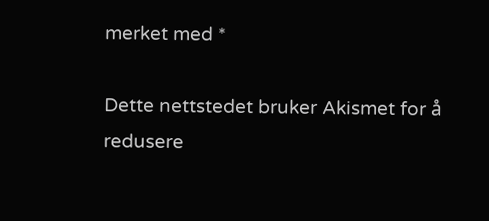merket med *

Dette nettstedet bruker Akismet for å redusere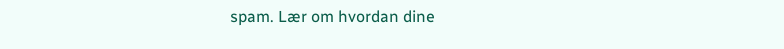spam. Lær om hvordan dine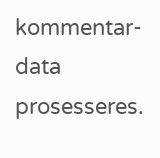kommentar-data prosesseres.